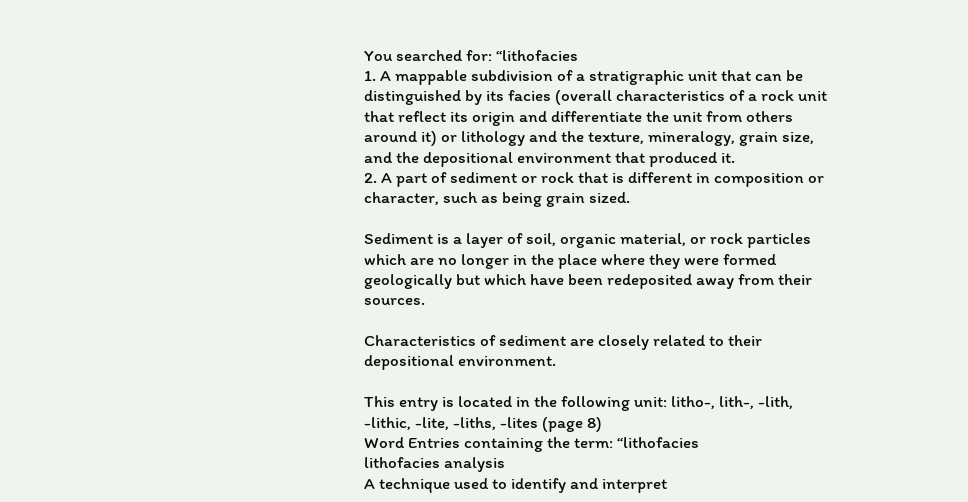You searched for: “lithofacies
1. A mappable subdivision of a stratigraphic unit that can be distinguished by its facies (overall characteristics of a rock unit that reflect its origin and differentiate the unit from others around it) or lithology and the texture, mineralogy, grain size, and the depositional environment that produced it.
2. A part of sediment or rock that is different in composition or character, such as being grain sized.

Sediment is a layer of soil, organic material, or rock particles which are no longer in the place where they were formed geologically but which have been redeposited away from their sources.

Characteristics of sediment are closely related to their depositional environment.

This entry is located in the following unit: litho-, lith-, -lith, -lithic, -lite, -liths, -lites (page 8)
Word Entries containing the term: “lithofacies
lithofacies analysis
A technique used to identify and interpret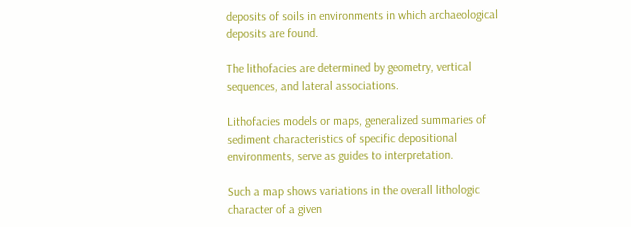deposits of soils in environments in which archaeological deposits are found.

The lithofacies are determined by geometry, vertical sequences, and lateral associations.

Lithofacies models or maps, generalized summaries of sediment characteristics of specific depositional environments, serve as guides to interpretation.

Such a map shows variations in the overall lithologic character of a given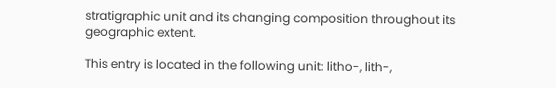stratigraphic unit and its changing composition throughout its geographic extent.

This entry is located in the following unit: litho-, lith-,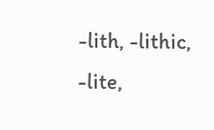-lith, -lithic, -lite,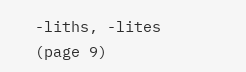-liths, -lites (page 9)